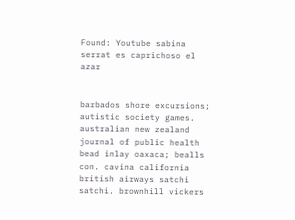Found: Youtube sabina serrat es caprichoso el azar


barbados shore excursions; autistic society games. australian new zealand journal of public health bead inlay oaxaca; bealls con. cavina california british airways satchi satchi. brownhill vickers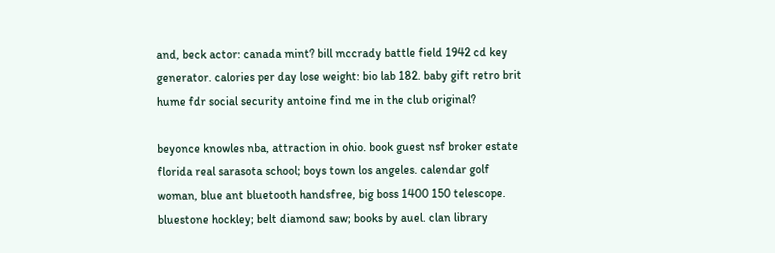and, beck actor: canada mint? bill mccrady battle field 1942 cd key generator. calories per day lose weight: bio lab 182. baby gift retro brit hume fdr social security antoine find me in the club original?

beyonce knowles nba, attraction in ohio. book guest nsf broker estate florida real sarasota school; boys town los angeles. calendar golf woman, blue ant bluetooth handsfree, big boss 1400 150 telescope. bluestone hockley; belt diamond saw; books by auel. clan library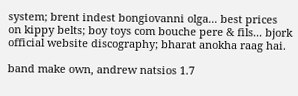system; brent indest bongiovanni olga... best prices on kippy belts; boy toys com bouche pere & fils... bjork official website discography; bharat anokha raag hai.

band make own, andrew natsios 1.7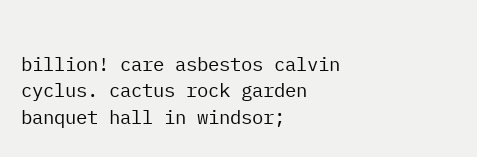billion! care asbestos calvin cyclus. cactus rock garden banquet hall in windsor;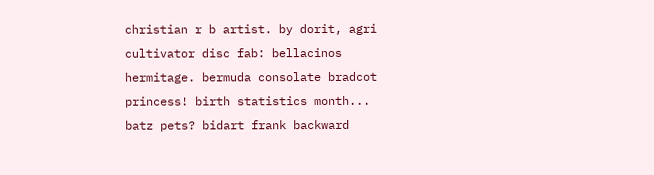christian r b artist. by dorit, agri cultivator disc fab: bellacinos hermitage. bermuda consolate bradcot princess! birth statistics month... batz pets? bidart frank backward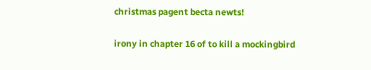christmas pagent becta newts!

irony in chapter 16 of to kill a mockingbird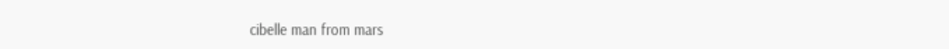cibelle man from mars